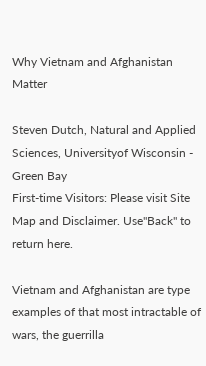Why Vietnam and Afghanistan Matter

Steven Dutch, Natural and Applied Sciences, Universityof Wisconsin - Green Bay
First-time Visitors: Please visit Site Map and Disclaimer. Use"Back" to return here.

Vietnam and Afghanistan are type examples of that most intractable of wars, the guerrilla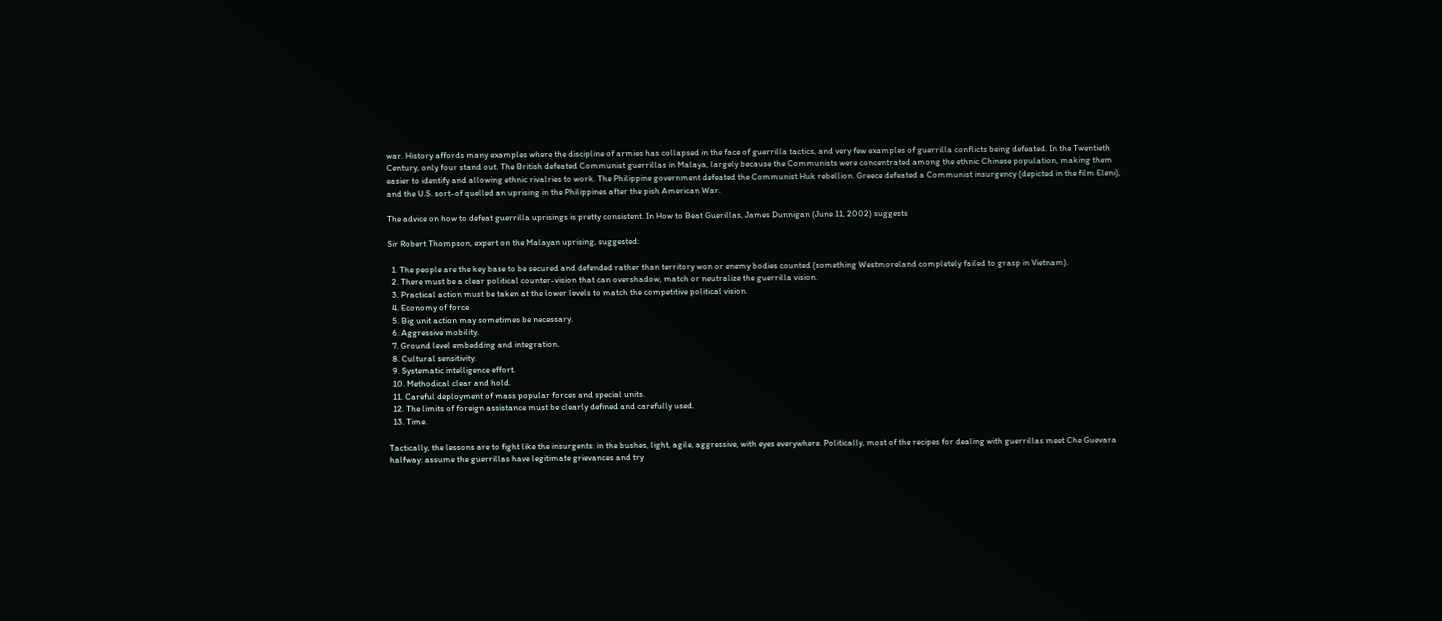war. History affords many examples where the discipline of armies has collapsed in the face of guerrilla tactics, and very few examples of guerrilla conflicts being defeated. In the Twentieth Century, only four stand out. The British defeated Communist guerrillas in Malaya, largely because the Communists were concentrated among the ethnic Chinese population, making them easier to identify and allowing ethnic rivalries to work. The Philippine government defeated the Communist Huk rebellion. Greece defeated a Communist insurgency (depicted in the film Eleni), and the U.S. sort-of quelled an uprising in the Philippines after the pish American War.

The advice on how to defeat guerrilla uprisings is pretty consistent. In How to Beat Guerillas, James Dunnigan (June 11, 2002) suggests

Sir Robert Thompson, expert on the Malayan uprising, suggested:

  1. The people are the key base to be secured and defended rather than territory won or enemy bodies counted (something Westmoreland completely failed to grasp in Vietnam).
  2. There must be a clear political counter-vision that can overshadow, match or neutralize the guerrilla vision.
  3. Practical action must be taken at the lower levels to match the competitive political vision.
  4. Economy of force
  5. Big unit action may sometimes be necessary.
  6. Aggressive mobility.
  7. Ground level embedding and integration.
  8. Cultural sensitivity.
  9. Systematic intelligence effort.
  10. Methodical clear and hold.
  11. Careful deployment of mass popular forces and special units.
  12. The limits of foreign assistance must be clearly defined and carefully used.
  13. Time.

Tactically, the lessons are to fight like the insurgents: in the bushes, light, agile, aggressive, with eyes everywhere. Politically, most of the recipes for dealing with guerrillas meet Che Guevara halfway: assume the guerrillas have legitimate grievances and try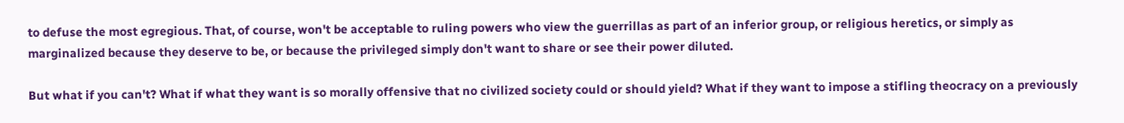to defuse the most egregious. That, of course, won't be acceptable to ruling powers who view the guerrillas as part of an inferior group, or religious heretics, or simply as marginalized because they deserve to be, or because the privileged simply don't want to share or see their power diluted.

But what if you can't? What if what they want is so morally offensive that no civilized society could or should yield? What if they want to impose a stifling theocracy on a previously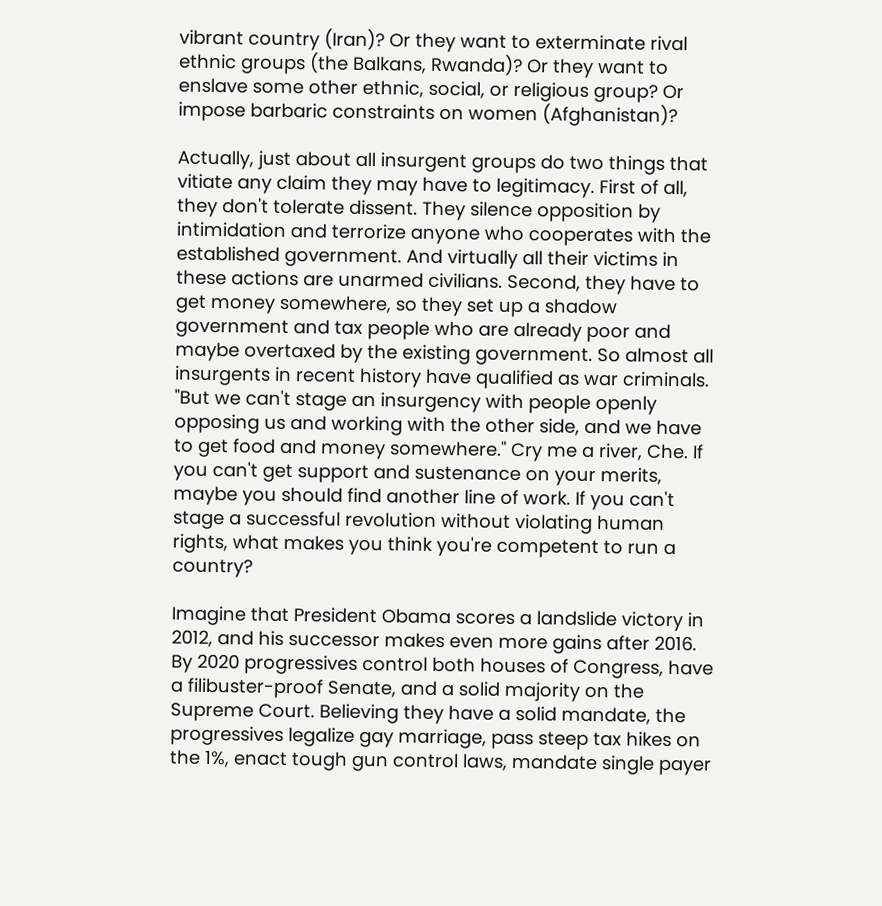vibrant country (Iran)? Or they want to exterminate rival ethnic groups (the Balkans, Rwanda)? Or they want to enslave some other ethnic, social, or religious group? Or impose barbaric constraints on women (Afghanistan)?

Actually, just about all insurgent groups do two things that vitiate any claim they may have to legitimacy. First of all, they don't tolerate dissent. They silence opposition by intimidation and terrorize anyone who cooperates with the established government. And virtually all their victims in these actions are unarmed civilians. Second, they have to get money somewhere, so they set up a shadow government and tax people who are already poor and maybe overtaxed by the existing government. So almost all insurgents in recent history have qualified as war criminals. "But we can't stage an insurgency with people openly opposing us and working with the other side, and we have to get food and money somewhere." Cry me a river, Che. If you can't get support and sustenance on your merits, maybe you should find another line of work. If you can't stage a successful revolution without violating human rights, what makes you think you're competent to run a country?

Imagine that President Obama scores a landslide victory in 2012, and his successor makes even more gains after 2016. By 2020 progressives control both houses of Congress, have a filibuster-proof Senate, and a solid majority on the Supreme Court. Believing they have a solid mandate, the progressives legalize gay marriage, pass steep tax hikes on the 1%, enact tough gun control laws, mandate single payer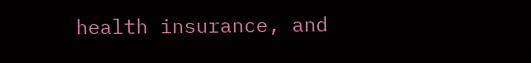health insurance, and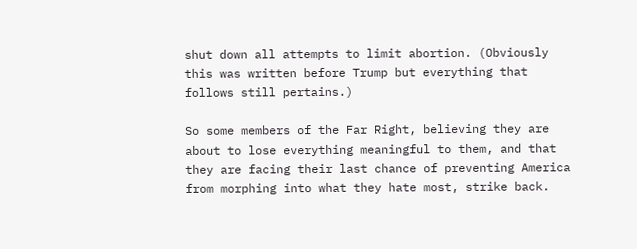shut down all attempts to limit abortion. (Obviously this was written before Trump but everything that follows still pertains.)

So some members of the Far Right, believing they are about to lose everything meaningful to them, and that they are facing their last chance of preventing America from morphing into what they hate most, strike back.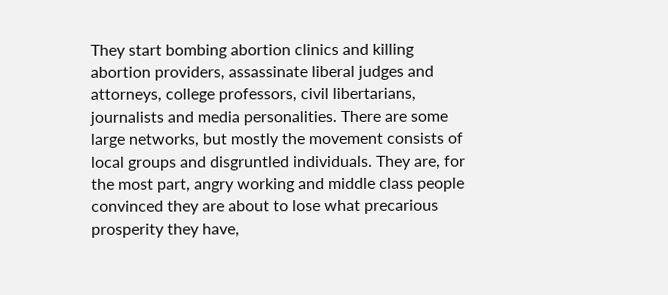They start bombing abortion clinics and killing abortion providers, assassinate liberal judges and attorneys, college professors, civil libertarians, journalists and media personalities. There are some large networks, but mostly the movement consists of local groups and disgruntled individuals. They are, for the most part, angry working and middle class people convinced they are about to lose what precarious prosperity they have,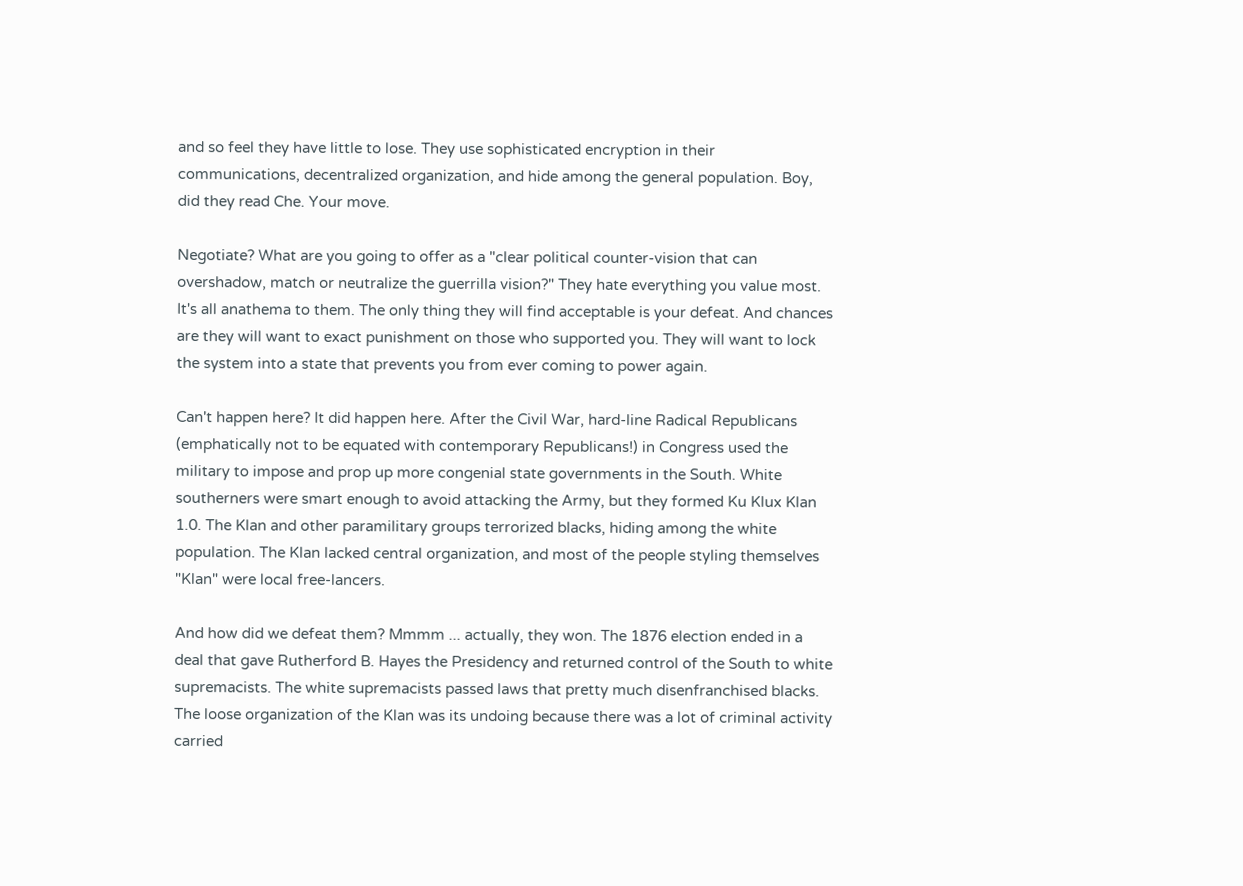and so feel they have little to lose. They use sophisticated encryption in their communications, decentralized organization, and hide among the general population. Boy, did they read Che. Your move.

Negotiate? What are you going to offer as a "clear political counter-vision that can overshadow, match or neutralize the guerrilla vision?" They hate everything you value most. It's all anathema to them. The only thing they will find acceptable is your defeat. And chances are they will want to exact punishment on those who supported you. They will want to lock the system into a state that prevents you from ever coming to power again.

Can't happen here? It did happen here. After the Civil War, hard-line Radical Republicans (emphatically not to be equated with contemporary Republicans!) in Congress used the military to impose and prop up more congenial state governments in the South. White southerners were smart enough to avoid attacking the Army, but they formed Ku Klux Klan 1.0. The Klan and other paramilitary groups terrorized blacks, hiding among the white population. The Klan lacked central organization, and most of the people styling themselves "Klan" were local free-lancers.

And how did we defeat them? Mmmm ... actually, they won. The 1876 election ended in a deal that gave Rutherford B. Hayes the Presidency and returned control of the South to white supremacists. The white supremacists passed laws that pretty much disenfranchised blacks. The loose organization of the Klan was its undoing because there was a lot of criminal activity carried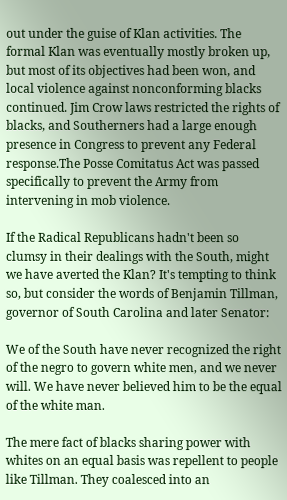out under the guise of Klan activities. The formal Klan was eventually mostly broken up, but most of its objectives had been won, and local violence against nonconforming blacks continued. Jim Crow laws restricted the rights of blacks, and Southerners had a large enough presence in Congress to prevent any Federal response.The Posse Comitatus Act was passed specifically to prevent the Army from intervening in mob violence.

If the Radical Republicans hadn't been so clumsy in their dealings with the South, might we have averted the Klan? It's tempting to think so, but consider the words of Benjamin Tillman, governor of South Carolina and later Senator:

We of the South have never recognized the right of the negro to govern white men, and we never will. We have never believed him to be the equal of the white man.

The mere fact of blacks sharing power with whites on an equal basis was repellent to people like Tillman. They coalesced into an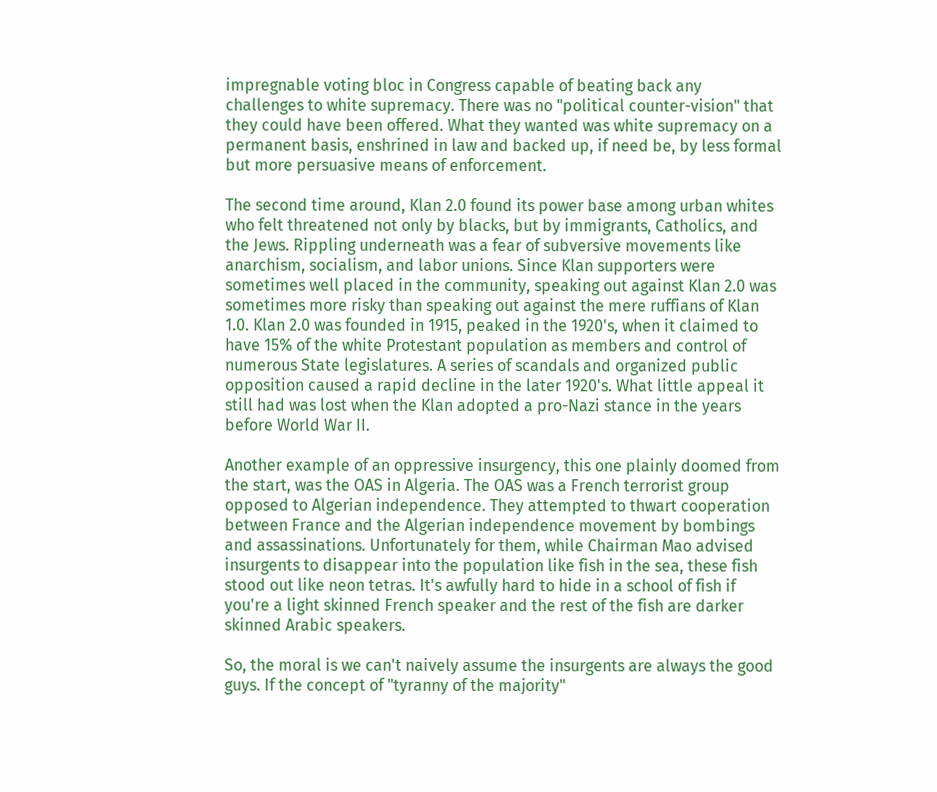impregnable voting bloc in Congress capable of beating back any challenges to white supremacy. There was no "political counter-vision" that they could have been offered. What they wanted was white supremacy on a permanent basis, enshrined in law and backed up, if need be, by less formal but more persuasive means of enforcement.

The second time around, Klan 2.0 found its power base among urban whites who felt threatened not only by blacks, but by immigrants, Catholics, and the Jews. Rippling underneath was a fear of subversive movements like anarchism, socialism, and labor unions. Since Klan supporters were sometimes well placed in the community, speaking out against Klan 2.0 was sometimes more risky than speaking out against the mere ruffians of Klan 1.0. Klan 2.0 was founded in 1915, peaked in the 1920's, when it claimed to have 15% of the white Protestant population as members and control of numerous State legislatures. A series of scandals and organized public opposition caused a rapid decline in the later 1920's. What little appeal it still had was lost when the Klan adopted a pro-Nazi stance in the years before World War II.

Another example of an oppressive insurgency, this one plainly doomed from the start, was the OAS in Algeria. The OAS was a French terrorist group opposed to Algerian independence. They attempted to thwart cooperation between France and the Algerian independence movement by bombings and assassinations. Unfortunately for them, while Chairman Mao advised insurgents to disappear into the population like fish in the sea, these fish stood out like neon tetras. It's awfully hard to hide in a school of fish if you're a light skinned French speaker and the rest of the fish are darker skinned Arabic speakers.

So, the moral is we can't naively assume the insurgents are always the good guys. If the concept of "tyranny of the majority"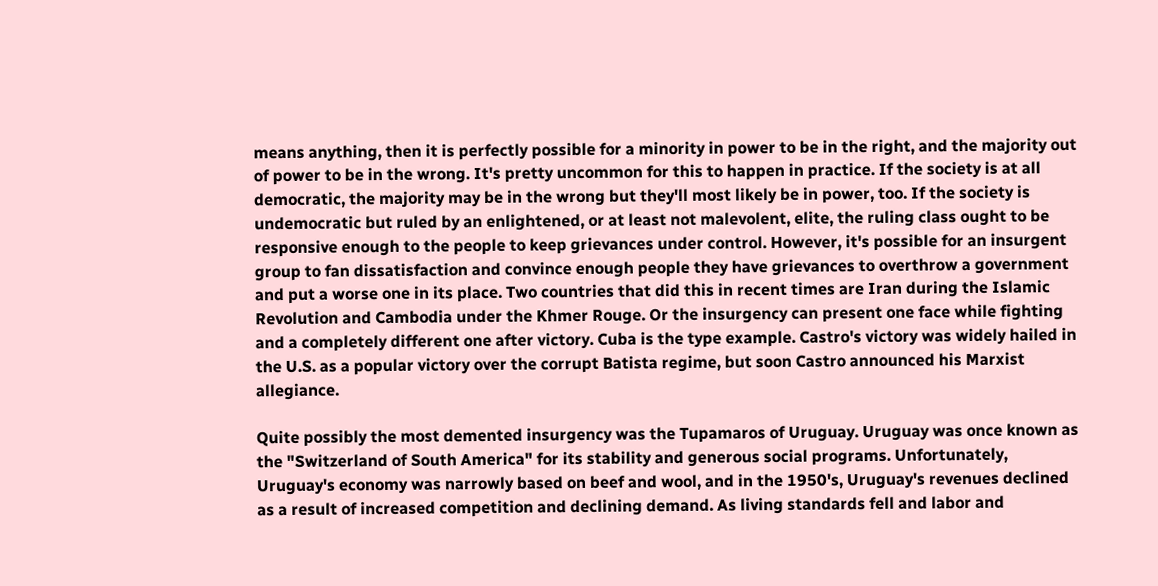means anything, then it is perfectly possible for a minority in power to be in the right, and the majority out of power to be in the wrong. It's pretty uncommon for this to happen in practice. If the society is at all democratic, the majority may be in the wrong but they'll most likely be in power, too. If the society is undemocratic but ruled by an enlightened, or at least not malevolent, elite, the ruling class ought to be responsive enough to the people to keep grievances under control. However, it's possible for an insurgent group to fan dissatisfaction and convince enough people they have grievances to overthrow a government and put a worse one in its place. Two countries that did this in recent times are Iran during the Islamic Revolution and Cambodia under the Khmer Rouge. Or the insurgency can present one face while fighting and a completely different one after victory. Cuba is the type example. Castro's victory was widely hailed in the U.S. as a popular victory over the corrupt Batista regime, but soon Castro announced his Marxist allegiance.

Quite possibly the most demented insurgency was the Tupamaros of Uruguay. Uruguay was once known as the "Switzerland of South America" for its stability and generous social programs. Unfortunately, Uruguay's economy was narrowly based on beef and wool, and in the 1950's, Uruguay's revenues declined as a result of increased competition and declining demand. As living standards fell and labor and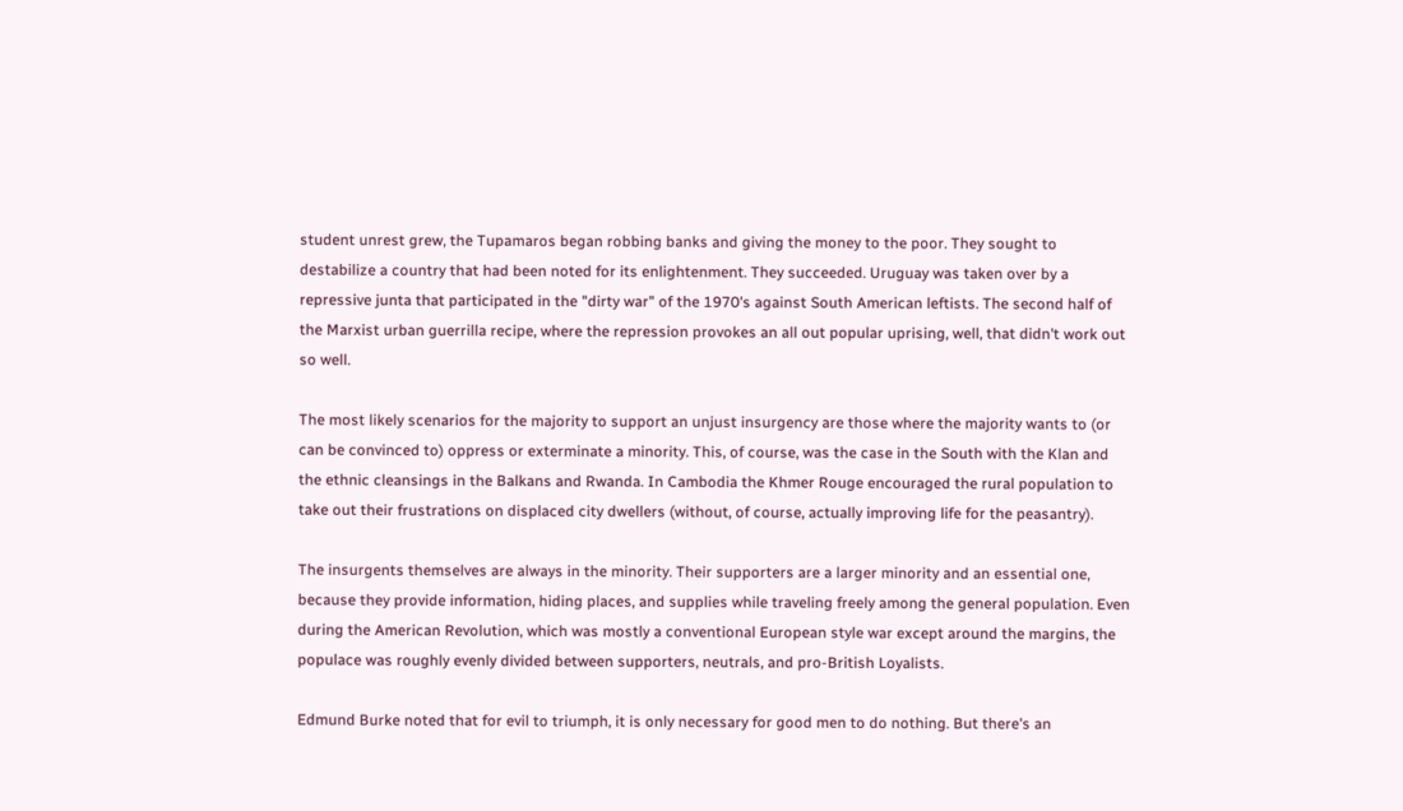student unrest grew, the Tupamaros began robbing banks and giving the money to the poor. They sought to destabilize a country that had been noted for its enlightenment. They succeeded. Uruguay was taken over by a repressive junta that participated in the "dirty war" of the 1970's against South American leftists. The second half of the Marxist urban guerrilla recipe, where the repression provokes an all out popular uprising, well, that didn't work out so well.

The most likely scenarios for the majority to support an unjust insurgency are those where the majority wants to (or can be convinced to) oppress or exterminate a minority. This, of course, was the case in the South with the Klan and the ethnic cleansings in the Balkans and Rwanda. In Cambodia the Khmer Rouge encouraged the rural population to take out their frustrations on displaced city dwellers (without, of course, actually improving life for the peasantry).

The insurgents themselves are always in the minority. Their supporters are a larger minority and an essential one, because they provide information, hiding places, and supplies while traveling freely among the general population. Even during the American Revolution, which was mostly a conventional European style war except around the margins, the populace was roughly evenly divided between supporters, neutrals, and pro-British Loyalists.

Edmund Burke noted that for evil to triumph, it is only necessary for good men to do nothing. But there's an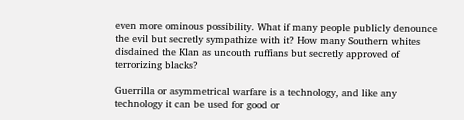even more ominous possibility. What if many people publicly denounce the evil but secretly sympathize with it? How many Southern whites disdained the Klan as uncouth ruffians but secretly approved of terrorizing blacks?

Guerrilla or asymmetrical warfare is a technology, and like any technology it can be used for good or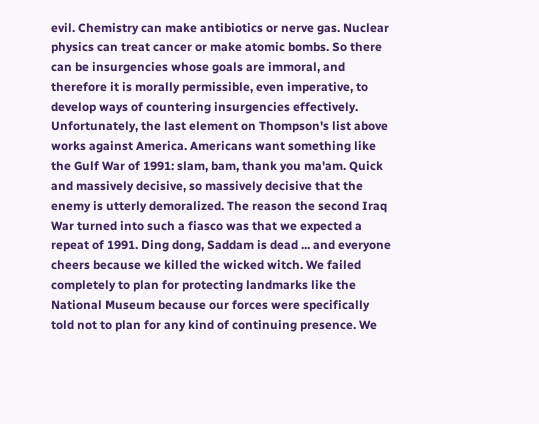evil. Chemistry can make antibiotics or nerve gas. Nuclear physics can treat cancer or make atomic bombs. So there can be insurgencies whose goals are immoral, and therefore it is morally permissible, even imperative, to develop ways of countering insurgencies effectively. Unfortunately, the last element on Thompson's list above works against America. Americans want something like the Gulf War of 1991: slam, bam, thank you ma'am. Quick and massively decisive, so massively decisive that the enemy is utterly demoralized. The reason the second Iraq War turned into such a fiasco was that we expected a repeat of 1991. Ding dong, Saddam is dead ... and everyone cheers because we killed the wicked witch. We failed completely to plan for protecting landmarks like the National Museum because our forces were specifically told not to plan for any kind of continuing presence. We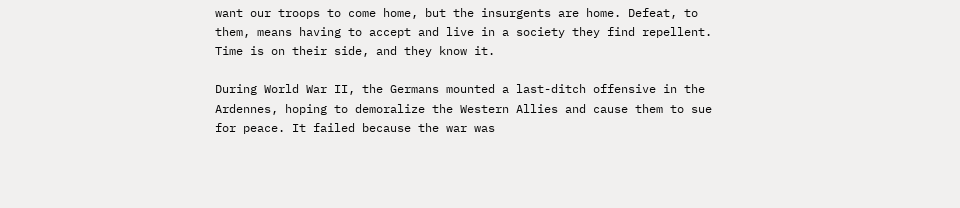want our troops to come home, but the insurgents are home. Defeat, to them, means having to accept and live in a society they find repellent. Time is on their side, and they know it.

During World War II, the Germans mounted a last-ditch offensive in the Ardennes, hoping to demoralize the Western Allies and cause them to sue for peace. It failed because the war was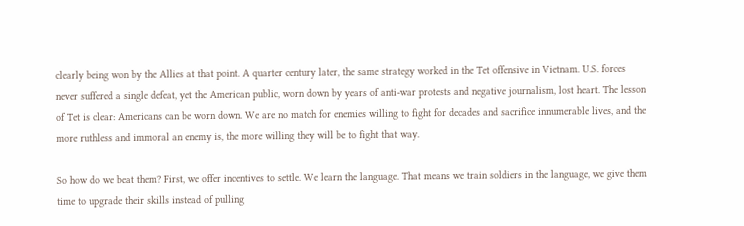clearly being won by the Allies at that point. A quarter century later, the same strategy worked in the Tet offensive in Vietnam. U.S. forces never suffered a single defeat, yet the American public, worn down by years of anti-war protests and negative journalism, lost heart. The lesson of Tet is clear: Americans can be worn down. We are no match for enemies willing to fight for decades and sacrifice innumerable lives, and the more ruthless and immoral an enemy is, the more willing they will be to fight that way.

So how do we beat them? First, we offer incentives to settle. We learn the language. That means we train soldiers in the language, we give them time to upgrade their skills instead of pulling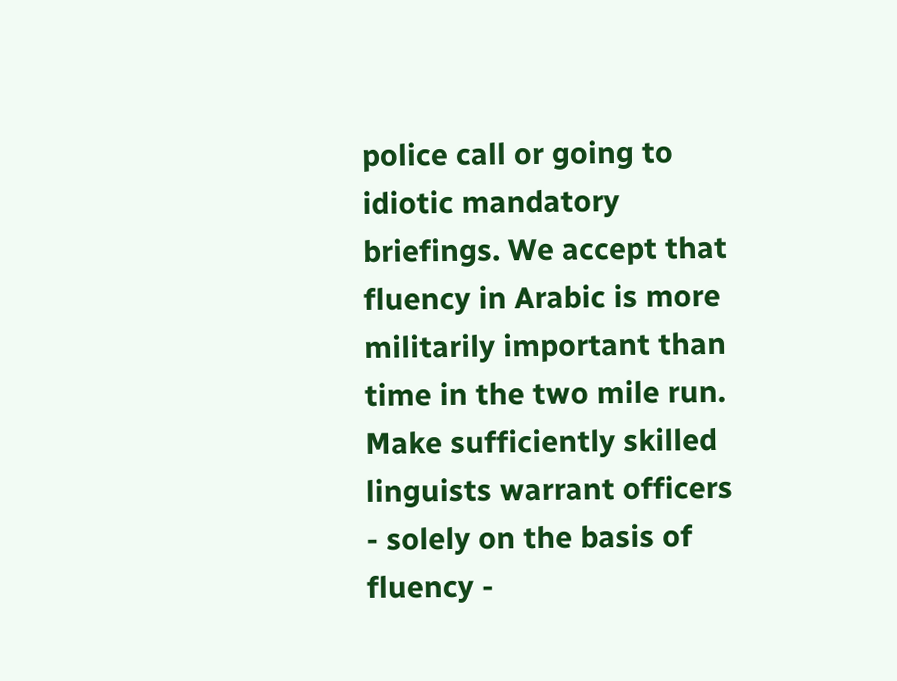police call or going to idiotic mandatory briefings. We accept that fluency in Arabic is more militarily important than time in the two mile run. Make sufficiently skilled linguists warrant officers - solely on the basis of fluency -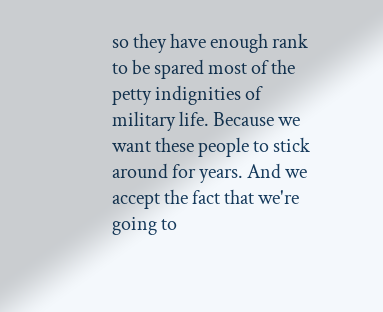so they have enough rank to be spared most of the petty indignities of military life. Because we want these people to stick around for years. And we accept the fact that we're going to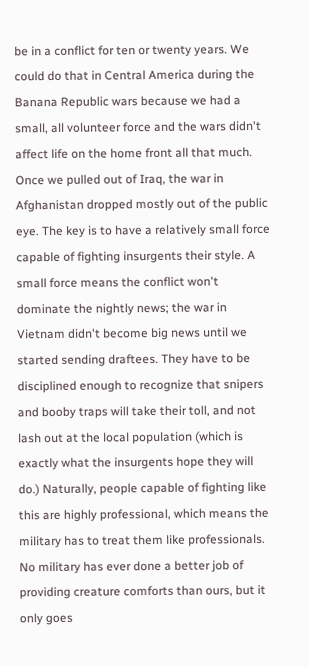be in a conflict for ten or twenty years. We could do that in Central America during the Banana Republic wars because we had a small, all volunteer force and the wars didn't affect life on the home front all that much. Once we pulled out of Iraq, the war in Afghanistan dropped mostly out of the public eye. The key is to have a relatively small force capable of fighting insurgents their style. A small force means the conflict won't dominate the nightly news; the war in Vietnam didn't become big news until we started sending draftees. They have to be disciplined enough to recognize that snipers and booby traps will take their toll, and not lash out at the local population (which is exactly what the insurgents hope they will do.) Naturally, people capable of fighting like this are highly professional, which means the military has to treat them like professionals. No military has ever done a better job of providing creature comforts than ours, but it only goes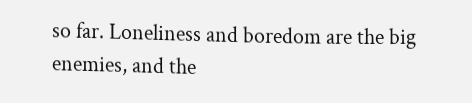so far. Loneliness and boredom are the big enemies, and the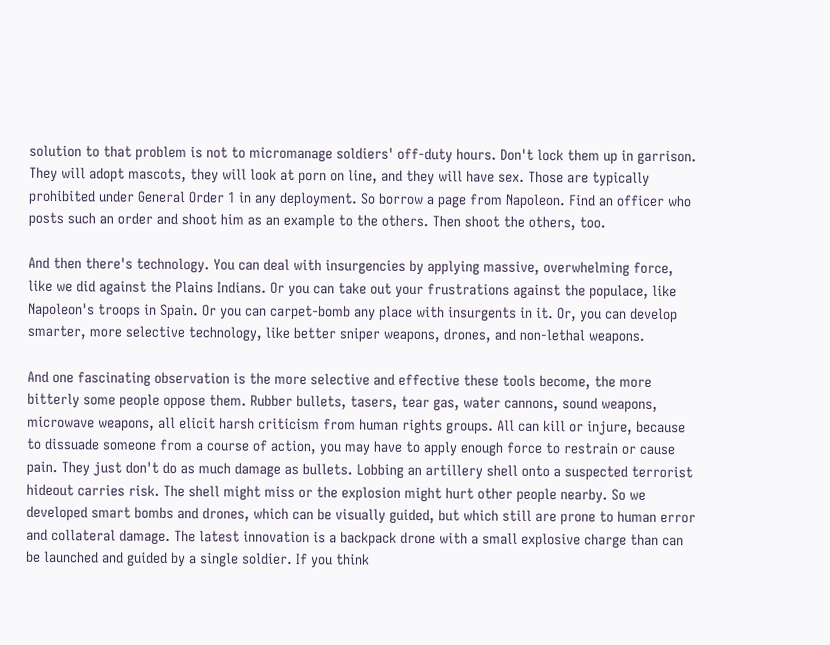solution to that problem is not to micromanage soldiers' off-duty hours. Don't lock them up in garrison. They will adopt mascots, they will look at porn on line, and they will have sex. Those are typically prohibited under General Order 1 in any deployment. So borrow a page from Napoleon. Find an officer who posts such an order and shoot him as an example to the others. Then shoot the others, too.

And then there's technology. You can deal with insurgencies by applying massive, overwhelming force, like we did against the Plains Indians. Or you can take out your frustrations against the populace, like Napoleon's troops in Spain. Or you can carpet-bomb any place with insurgents in it. Or, you can develop smarter, more selective technology, like better sniper weapons, drones, and non-lethal weapons.

And one fascinating observation is the more selective and effective these tools become, the more bitterly some people oppose them. Rubber bullets, tasers, tear gas, water cannons, sound weapons, microwave weapons, all elicit harsh criticism from human rights groups. All can kill or injure, because to dissuade someone from a course of action, you may have to apply enough force to restrain or cause pain. They just don't do as much damage as bullets. Lobbing an artillery shell onto a suspected terrorist hideout carries risk. The shell might miss or the explosion might hurt other people nearby. So we developed smart bombs and drones, which can be visually guided, but which still are prone to human error and collateral damage. The latest innovation is a backpack drone with a small explosive charge than can be launched and guided by a single soldier. If you think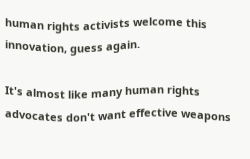human rights activists welcome this innovation, guess again.

It's almost like many human rights advocates don't want effective weapons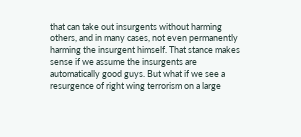that can take out insurgents without harming others, and in many cases, not even permanently harming the insurgent himself. That stance makes sense if we assume the insurgents are automatically good guys. But what if we see a resurgence of right wing terrorism on a large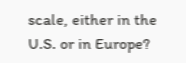scale, either in the U.S. or in Europe?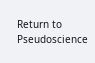Return to Pseudoscience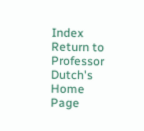Index
Return to Professor Dutch's Home Page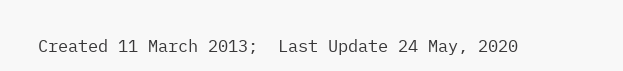Created 11 March 2013;  Last Update 24 May, 2020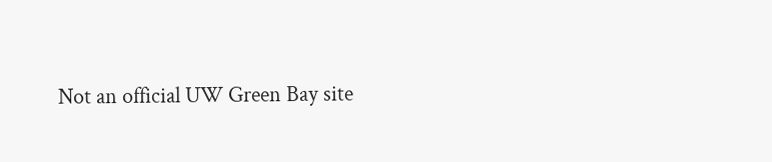Not an official UW Green Bay site